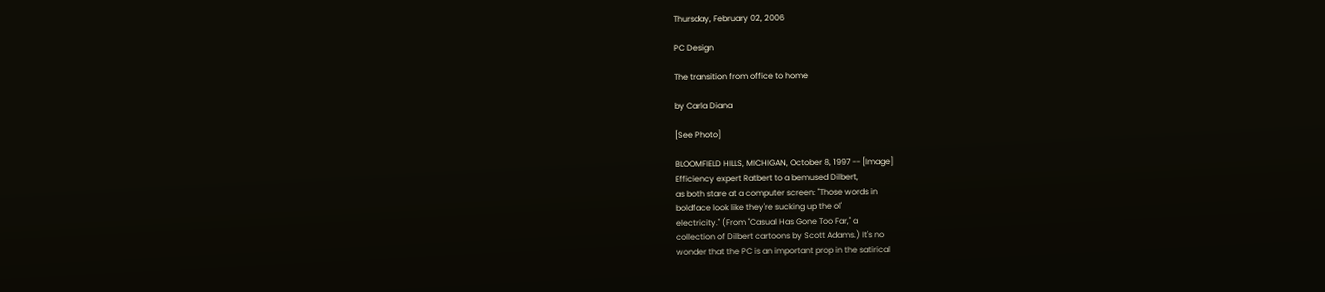Thursday, February 02, 2006

PC Design

The transition from office to home

by Carla Diana

[See Photo]

BLOOMFIELD HILLS, MICHIGAN, October 8, 1997 -- [Image]
Efficiency expert Ratbert to a bemused Dilbert,
as both stare at a computer screen: "Those words in
boldface look like they're sucking up the ol'
electricity." (From "Casual Has Gone Too Far," a
collection of Dilbert cartoons by Scott Adams.) It's no
wonder that the PC is an important prop in the satirical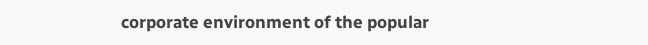corporate environment of the popular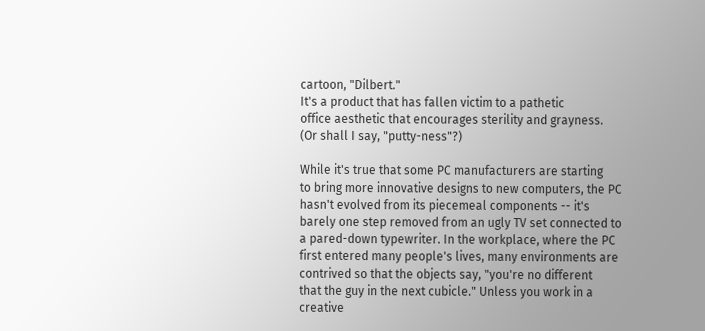cartoon, "Dilbert."
It's a product that has fallen victim to a pathetic
office aesthetic that encourages sterility and grayness.
(Or shall I say, "putty-ness"?)

While it's true that some PC manufacturers are starting
to bring more innovative designs to new computers, the PC
hasn't evolved from its piecemeal components -- it's
barely one step removed from an ugly TV set connected to
a pared-down typewriter. In the workplace, where the PC
first entered many people's lives, many environments are
contrived so that the objects say, "you're no different
that the guy in the next cubicle." Unless you work in a
creative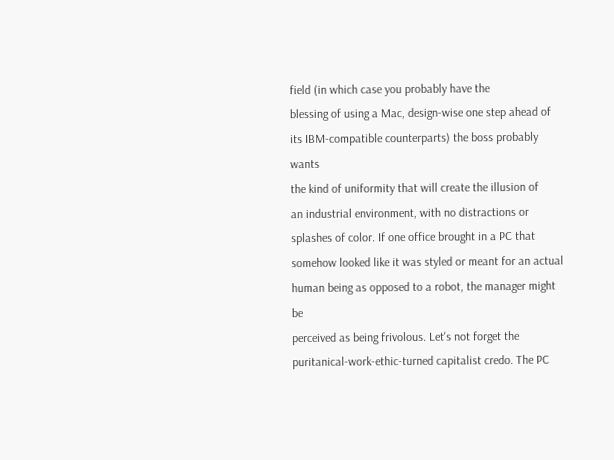field (in which case you probably have the
blessing of using a Mac, design-wise one step ahead of
its IBM-compatible counterparts) the boss probably wants
the kind of uniformity that will create the illusion of
an industrial environment, with no distractions or
splashes of color. If one office brought in a PC that
somehow looked like it was styled or meant for an actual
human being as opposed to a robot, the manager might be
perceived as being frivolous. Let's not forget the
puritanical-work-ethic-turned capitalist credo. The PC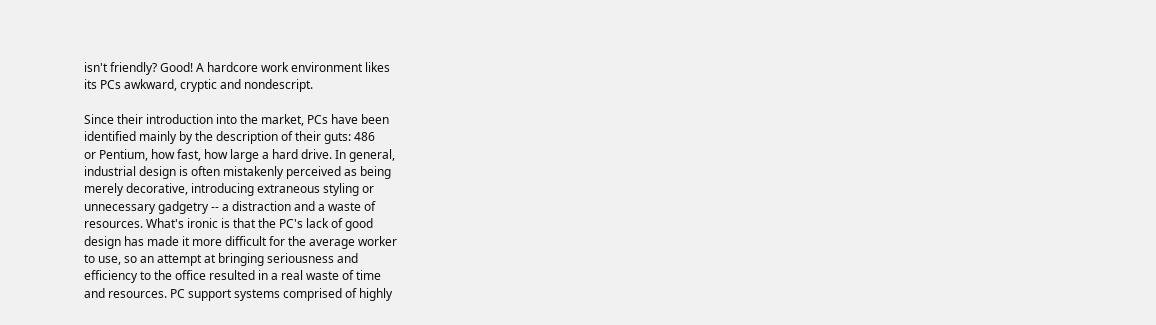isn't friendly? Good! A hardcore work environment likes
its PCs awkward, cryptic and nondescript.

Since their introduction into the market, PCs have been
identified mainly by the description of their guts: 486
or Pentium, how fast, how large a hard drive. In general,
industrial design is often mistakenly perceived as being
merely decorative, introducing extraneous styling or
unnecessary gadgetry -- a distraction and a waste of
resources. What's ironic is that the PC's lack of good
design has made it more difficult for the average worker
to use, so an attempt at bringing seriousness and
efficiency to the office resulted in a real waste of time
and resources. PC support systems comprised of highly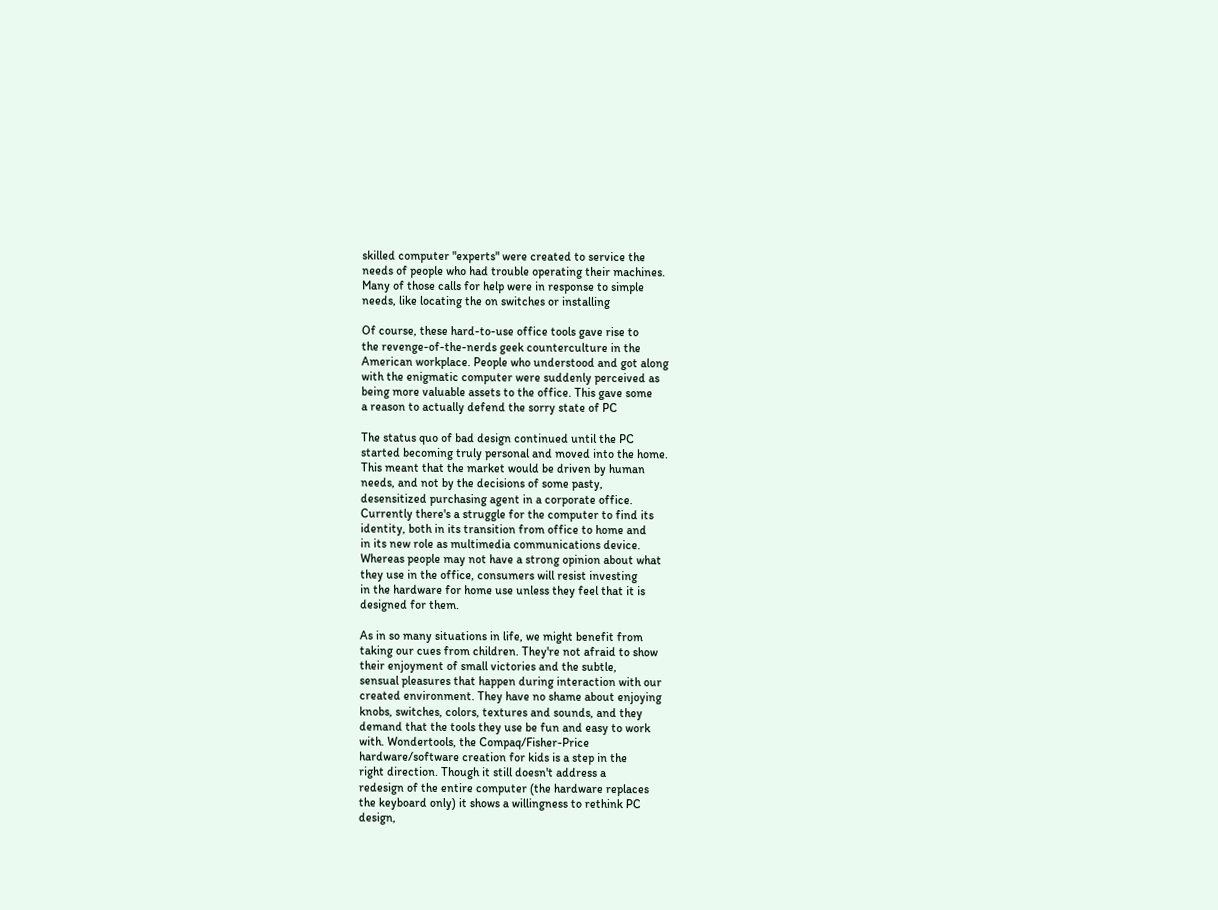skilled computer "experts" were created to service the
needs of people who had trouble operating their machines.
Many of those calls for help were in response to simple
needs, like locating the on switches or installing

Of course, these hard-to-use office tools gave rise to
the revenge-of-the-nerds geek counterculture in the
American workplace. People who understood and got along
with the enigmatic computer were suddenly perceived as
being more valuable assets to the office. This gave some
a reason to actually defend the sorry state of PC

The status quo of bad design continued until the PC
started becoming truly personal and moved into the home.
This meant that the market would be driven by human
needs, and not by the decisions of some pasty,
desensitized purchasing agent in a corporate office.
Currently there's a struggle for the computer to find its
identity, both in its transition from office to home and
in its new role as multimedia communications device.
Whereas people may not have a strong opinion about what
they use in the office, consumers will resist investing
in the hardware for home use unless they feel that it is
designed for them.

As in so many situations in life, we might benefit from
taking our cues from children. They're not afraid to show
their enjoyment of small victories and the subtle,
sensual pleasures that happen during interaction with our
created environment. They have no shame about enjoying
knobs, switches, colors, textures and sounds, and they
demand that the tools they use be fun and easy to work
with. Wondertools, the Compaq/Fisher-Price
hardware/software creation for kids is a step in the
right direction. Though it still doesn't address a
redesign of the entire computer (the hardware replaces
the keyboard only) it shows a willingness to rethink PC
design,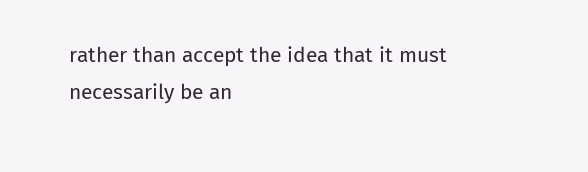rather than accept the idea that it must
necessarily be an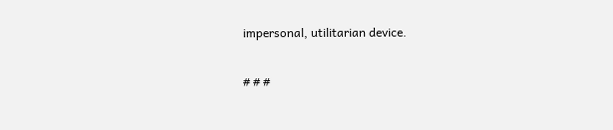impersonal, utilitarian device.

# # #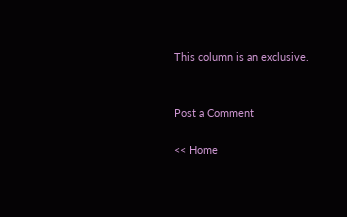This column is an exclusive.


Post a Comment

<< Home